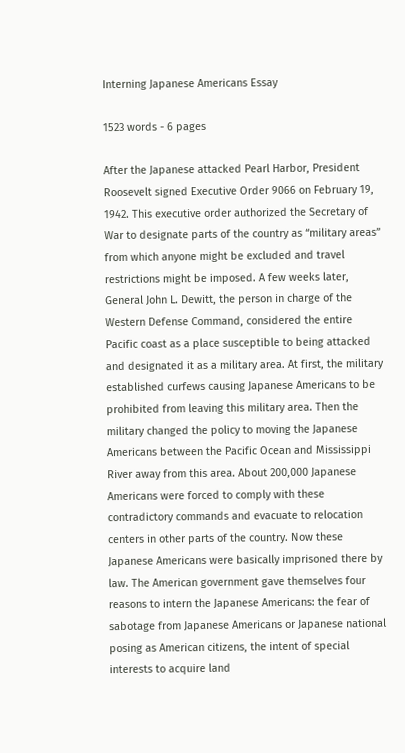Interning Japanese Americans Essay

1523 words - 6 pages

After the Japanese attacked Pearl Harbor, President Roosevelt signed Executive Order 9066 on February 19, 1942. This executive order authorized the Secretary of War to designate parts of the country as “military areas” from which anyone might be excluded and travel restrictions might be imposed. A few weeks later, General John L. Dewitt, the person in charge of the Western Defense Command, considered the entire Pacific coast as a place susceptible to being attacked and designated it as a military area. At first, the military established curfews causing Japanese Americans to be prohibited from leaving this military area. Then the military changed the policy to moving the Japanese Americans between the Pacific Ocean and Mississippi River away from this area. About 200,000 Japanese Americans were forced to comply with these contradictory commands and evacuate to relocation centers in other parts of the country. Now these Japanese Americans were basically imprisoned there by law. The American government gave themselves four reasons to intern the Japanese Americans: the fear of sabotage from Japanese Americans or Japanese national posing as American citizens, the intent of special interests to acquire land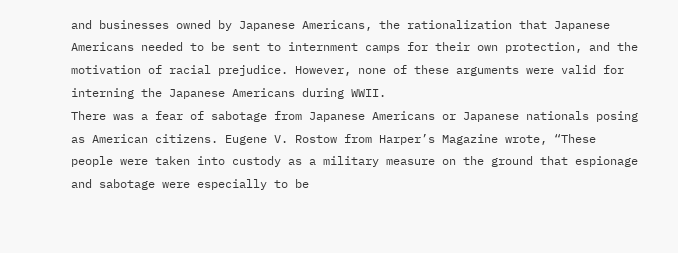and businesses owned by Japanese Americans, the rationalization that Japanese Americans needed to be sent to internment camps for their own protection, and the motivation of racial prejudice. However, none of these arguments were valid for interning the Japanese Americans during WWII.
There was a fear of sabotage from Japanese Americans or Japanese nationals posing as American citizens. Eugene V. Rostow from Harper’s Magazine wrote, “These people were taken into custody as a military measure on the ground that espionage and sabotage were especially to be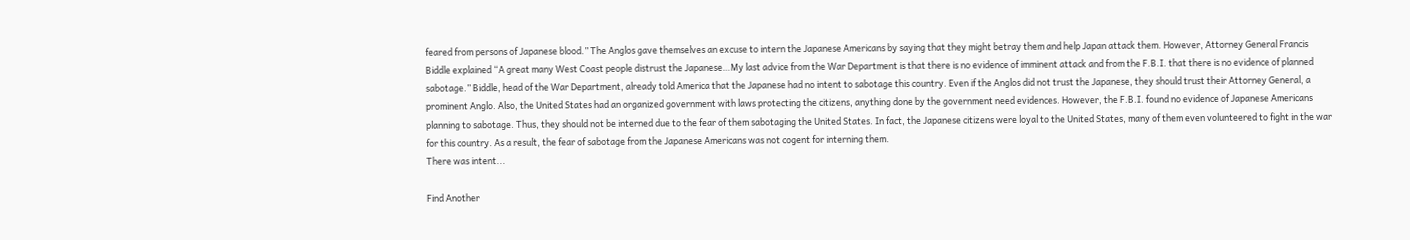feared from persons of Japanese blood.” The Anglos gave themselves an excuse to intern the Japanese Americans by saying that they might betray them and help Japan attack them. However, Attorney General Francis Biddle explained “A great many West Coast people distrust the Japanese…My last advice from the War Department is that there is no evidence of imminent attack and from the F.B.I. that there is no evidence of planned sabotage.” Biddle, head of the War Department, already told America that the Japanese had no intent to sabotage this country. Even if the Anglos did not trust the Japanese, they should trust their Attorney General, a prominent Anglo. Also, the United States had an organized government with laws protecting the citizens, anything done by the government need evidences. However, the F.B.I. found no evidence of Japanese Americans planning to sabotage. Thus, they should not be interned due to the fear of them sabotaging the United States. In fact, the Japanese citizens were loyal to the United States, many of them even volunteered to fight in the war for this country. As a result, the fear of sabotage from the Japanese Americans was not cogent for interning them.
There was intent...

Find Another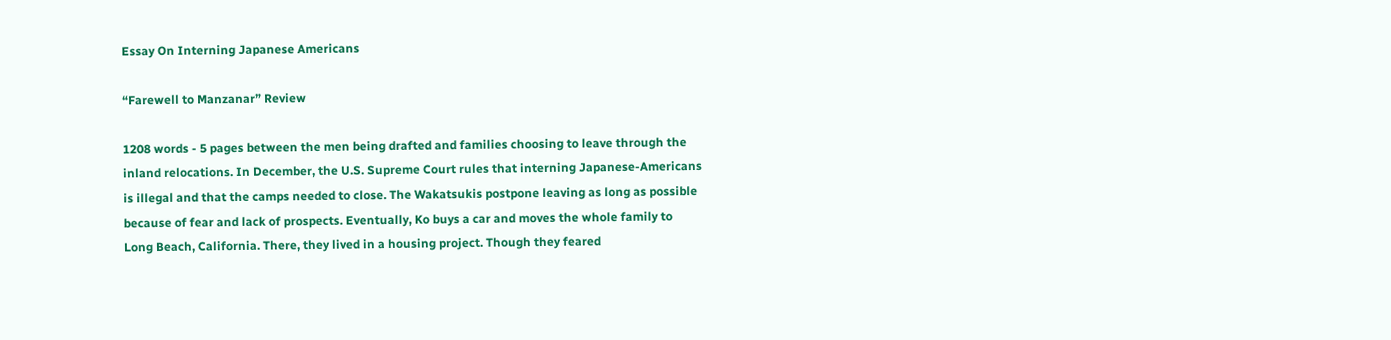Essay On Interning Japanese Americans

“Farewell to Manzanar” Review

1208 words - 5 pages between the men being drafted and families choosing to leave through the inland relocations. In December, the U.S. Supreme Court rules that interning Japanese-Americans is illegal and that the camps needed to close. The Wakatsukis postpone leaving as long as possible because of fear and lack of prospects. Eventually, Ko buys a car and moves the whole family to Long Beach, California. There, they lived in a housing project. Though they feared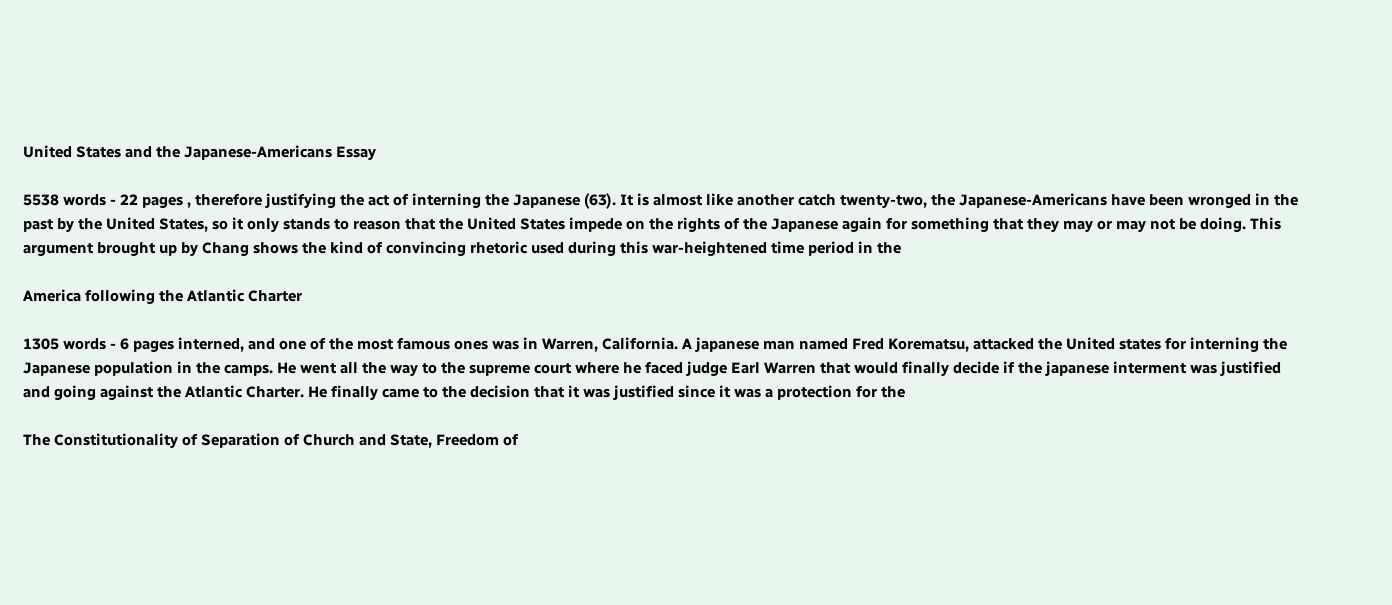United States and the Japanese-Americans Essay

5538 words - 22 pages , therefore justifying the act of interning the Japanese (63). It is almost like another catch twenty-two, the Japanese-Americans have been wronged in the past by the United States, so it only stands to reason that the United States impede on the rights of the Japanese again for something that they may or may not be doing. This argument brought up by Chang shows the kind of convincing rhetoric used during this war-heightened time period in the

America following the Atlantic Charter

1305 words - 6 pages interned, and one of the most famous ones was in Warren, California. A japanese man named Fred Korematsu, attacked the United states for interning the Japanese population in the camps. He went all the way to the supreme court where he faced judge Earl Warren that would finally decide if the japanese interment was justified and going against the Atlantic Charter. He finally came to the decision that it was justified since it was a protection for the

The Constitutionality of Separation of Church and State, Freedom of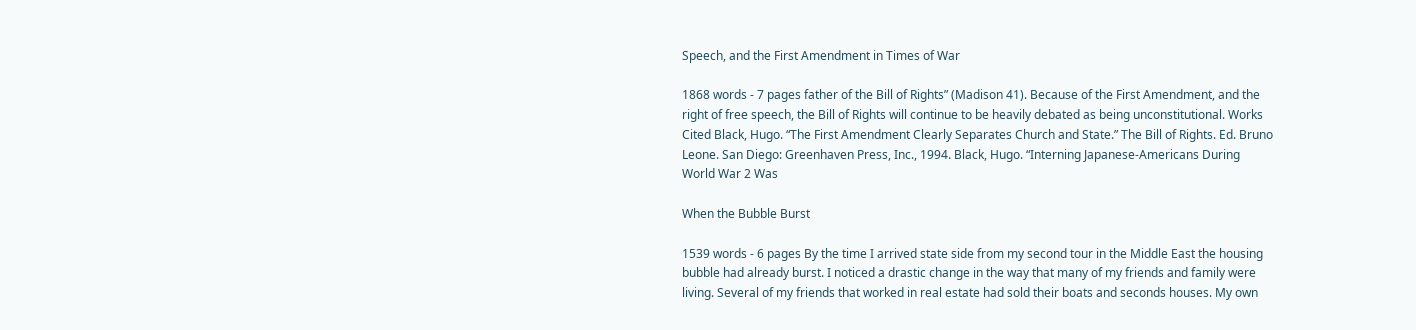Speech, and the First Amendment in Times of War

1868 words - 7 pages father of the Bill of Rights” (Madison 41). Because of the First Amendment, and the right of free speech, the Bill of Rights will continue to be heavily debated as being unconstitutional. Works Cited Black, Hugo. “The First Amendment Clearly Separates Church and State.” The Bill of Rights. Ed. Bruno Leone. San Diego: Greenhaven Press, Inc., 1994. Black, Hugo. “Interning Japanese-Americans During World War 2 Was

When the Bubble Burst

1539 words - 6 pages By the time I arrived state side from my second tour in the Middle East the housing bubble had already burst. I noticed a drastic change in the way that many of my friends and family were living. Several of my friends that worked in real estate had sold their boats and seconds houses. My own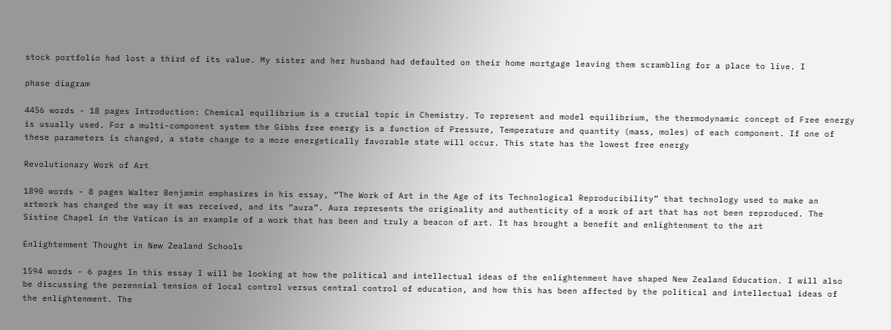stock portfolio had lost a third of its value. My sister and her husband had defaulted on their home mortgage leaving them scrambling for a place to live. I

phase diagram

4456 words - 18 pages Introduction: Chemical equilibrium is a crucial topic in Chemistry. To represent and model equilibrium, the thermodynamic concept of Free energy is usually used. For a multi-component system the Gibbs free energy is a function of Pressure, Temperature and quantity (mass, moles) of each component. If one of these parameters is changed, a state change to a more energetically favorable state will occur. This state has the lowest free energy

Revolutionary Work of Art

1890 words - 8 pages Walter Benjamin emphasizes in his essay, “The Work of Art in the Age of its Technological Reproducibility” that technology used to make an artwork has changed the way it was received, and its “aura”. Aura represents the originality and authenticity of a work of art that has not been reproduced. The Sistine Chapel in the Vatican is an example of a work that has been and truly a beacon of art. It has brought a benefit and enlightenment to the art

Enlightenment Thought in New Zealand Schools

1594 words - 6 pages In this essay I will be looking at how the political and intellectual ideas of the enlightenment have shaped New Zealand Education. I will also be discussing the perennial tension of local control versus central control of education, and how this has been affected by the political and intellectual ideas of the enlightenment. The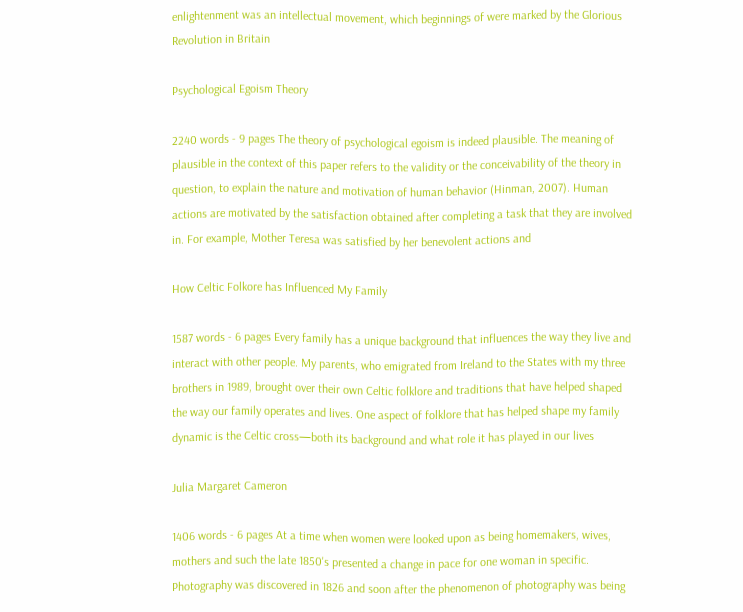enlightenment was an intellectual movement, which beginnings of were marked by the Glorious Revolution in Britain

Psychological Egoism Theory

2240 words - 9 pages The theory of psychological egoism is indeed plausible. The meaning of plausible in the context of this paper refers to the validity or the conceivability of the theory in question, to explain the nature and motivation of human behavior (Hinman, 2007). Human actions are motivated by the satisfaction obtained after completing a task that they are involved in. For example, Mother Teresa was satisfied by her benevolent actions and

How Celtic Folkore has Influenced My Family

1587 words - 6 pages Every family has a unique background that influences the way they live and interact with other people. My parents, who emigrated from Ireland to the States with my three brothers in 1989, brought over their own Celtic folklore and traditions that have helped shaped the way our family operates and lives. One aspect of folklore that has helped shape my family dynamic is the Celtic cross—both its background and what role it has played in our lives

Julia Margaret Cameron

1406 words - 6 pages At a time when women were looked upon as being homemakers, wives, mothers and such the late 1850's presented a change in pace for one woman in specific. Photography was discovered in 1826 and soon after the phenomenon of photography was being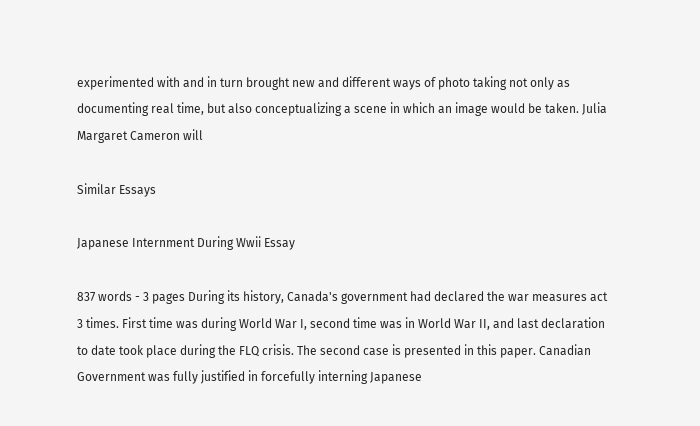experimented with and in turn brought new and different ways of photo taking not only as documenting real time, but also conceptualizing a scene in which an image would be taken. Julia Margaret Cameron will

Similar Essays

Japanese Internment During Wwii Essay

837 words - 3 pages During its history, Canada's government had declared the war measures act 3 times. First time was during World War I, second time was in World War II, and last declaration to date took place during the FLQ crisis. The second case is presented in this paper. Canadian Government was fully justified in forcefully interning Japanese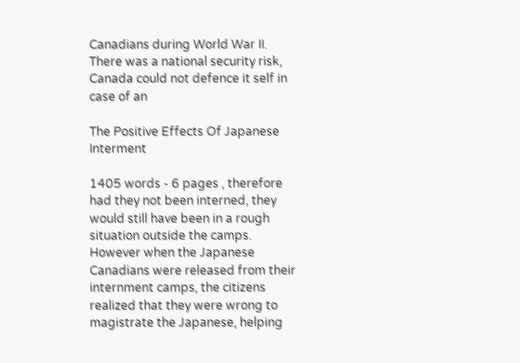Canadians during World War II. There was a national security risk, Canada could not defence it self in case of an

The Positive Effects Of Japanese Interment

1405 words - 6 pages , therefore had they not been interned, they would still have been in a rough situation outside the camps. However when the Japanese Canadians were released from their internment camps, the citizens realized that they were wrong to magistrate the Japanese, helping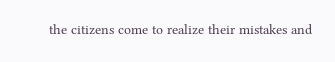the citizens come to realize their mistakes and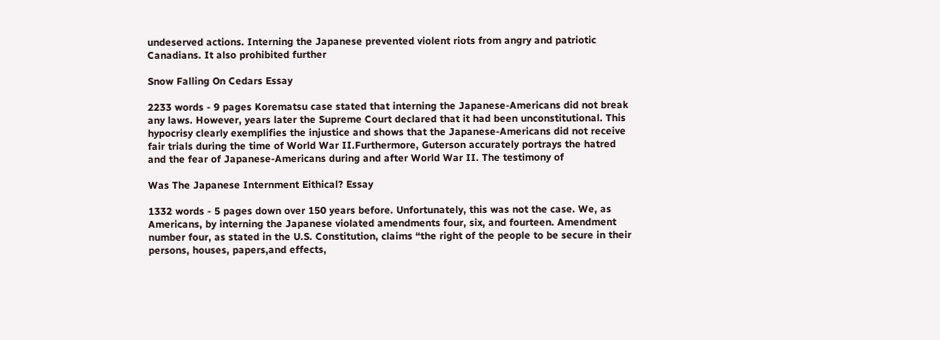undeserved actions. Interning the Japanese prevented violent riots from angry and patriotic Canadians. It also prohibited further

Snow Falling On Cedars Essay

2233 words - 9 pages Korematsu case stated that interning the Japanese-Americans did not break any laws. However, years later the Supreme Court declared that it had been unconstitutional. This hypocrisy clearly exemplifies the injustice and shows that the Japanese-Americans did not receive fair trials during the time of World War II.Furthermore, Guterson accurately portrays the hatred and the fear of Japanese-Americans during and after World War II. The testimony of

Was The Japanese Internment Eithical? Essay

1332 words - 5 pages down over 150 years before. Unfortunately, this was not the case. We, as Americans, by interning the Japanese violated amendments four, six, and fourteen. Amendment number four, as stated in the U.S. Constitution, claims “the right of the people to be secure in their persons, houses, papers,and effects,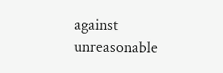against unreasonable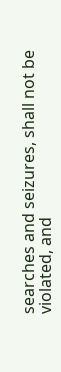searches and seizures, shall not be violated, and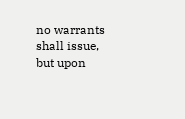no warrants shall issue, but upon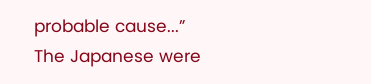probable cause...” The Japanese were